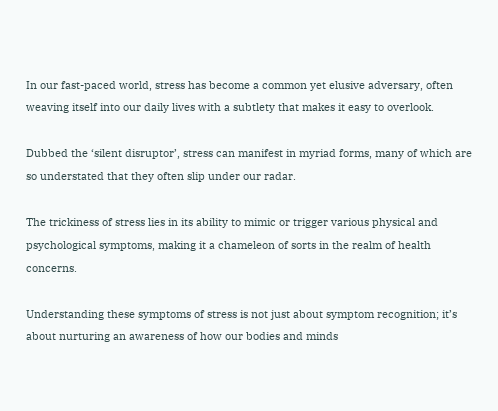In our fast-paced world, stress has become a common yet elusive adversary, often weaving itself into our daily lives with a subtlety that makes it easy to overlook.

Dubbed the ‘silent disruptor’, stress can manifest in myriad forms, many of which are so understated that they often slip under our radar.

The trickiness of stress lies in its ability to mimic or trigger various physical and psychological symptoms, making it a chameleon of sorts in the realm of health concerns.

Understanding these symptoms of stress is not just about symptom recognition; it’s about nurturing an awareness of how our bodies and minds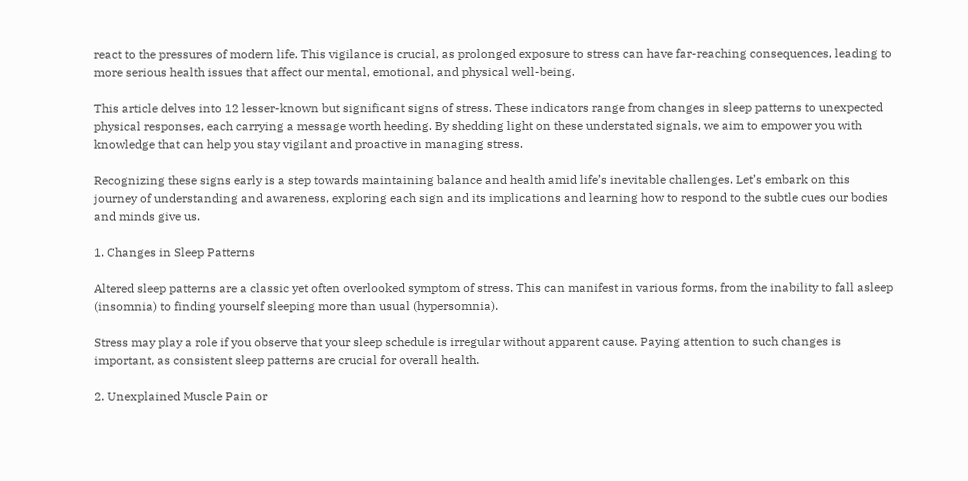react to the pressures of modern life. This vigilance is crucial, as prolonged exposure to stress can have far-reaching consequences, leading to more serious health issues that affect our mental, emotional, and physical well-being.

This article delves into 12 lesser-known but significant signs of stress. These indicators range from changes in sleep patterns to unexpected physical responses, each carrying a message worth heeding. By shedding light on these understated signals, we aim to empower you with knowledge that can help you stay vigilant and proactive in managing stress.

Recognizing these signs early is a step towards maintaining balance and health amid life’s inevitable challenges. Let’s embark on this journey of understanding and awareness, exploring each sign and its implications and learning how to respond to the subtle cues our bodies and minds give us.

1. Changes in Sleep Patterns

Altered sleep patterns are a classic yet often overlooked symptom of stress. This can manifest in various forms, from the inability to fall asleep (insomnia) to finding yourself sleeping more than usual (hypersomnia).

Stress may play a role if you observe that your sleep schedule is irregular without apparent cause. Paying attention to such changes is important, as consistent sleep patterns are crucial for overall health.

2. Unexplained Muscle Pain or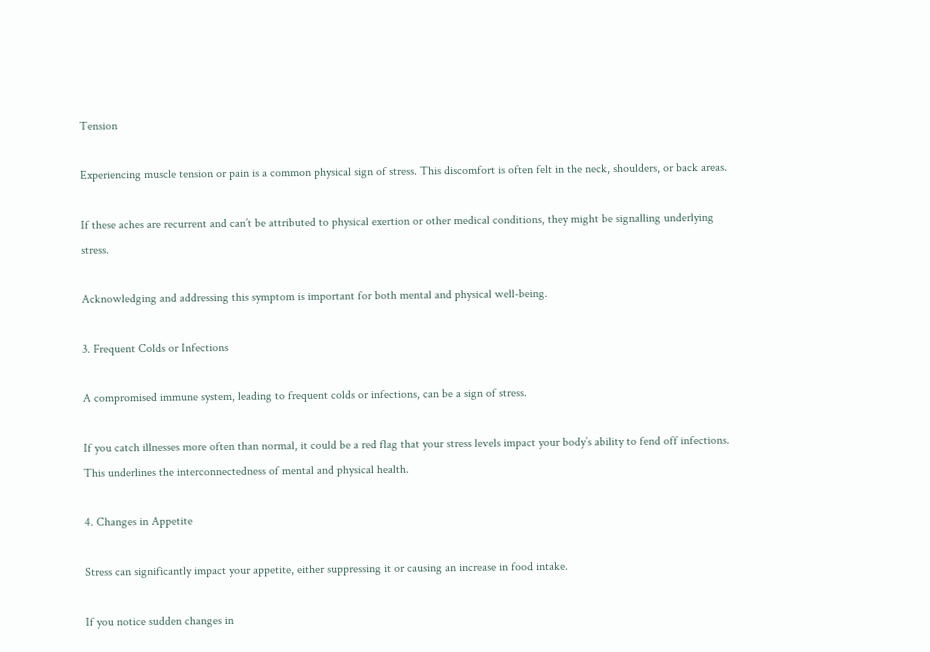Tension

Experiencing muscle tension or pain is a common physical sign of stress. This discomfort is often felt in the neck, shoulders, or back areas.

If these aches are recurrent and can’t be attributed to physical exertion or other medical conditions, they might be signalling underlying stress.

Acknowledging and addressing this symptom is important for both mental and physical well-being.

3. Frequent Colds or Infections

A compromised immune system, leading to frequent colds or infections, can be a sign of stress.

If you catch illnesses more often than normal, it could be a red flag that your stress levels impact your body’s ability to fend off infections. This underlines the interconnectedness of mental and physical health.

4. Changes in Appetite

Stress can significantly impact your appetite, either suppressing it or causing an increase in food intake.

If you notice sudden changes in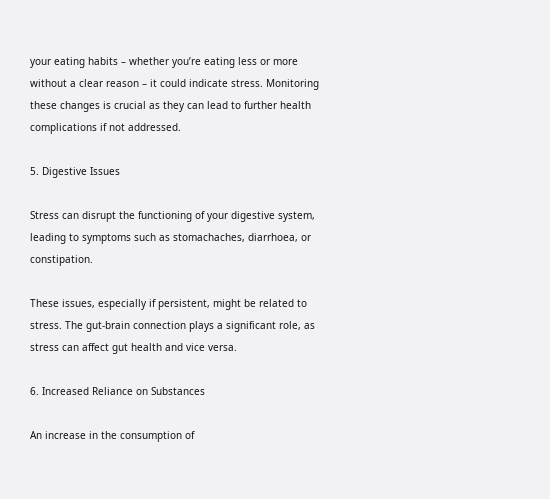your eating habits – whether you’re eating less or more without a clear reason – it could indicate stress. Monitoring these changes is crucial as they can lead to further health complications if not addressed.

5. Digestive Issues

Stress can disrupt the functioning of your digestive system, leading to symptoms such as stomachaches, diarrhoea, or constipation.

These issues, especially if persistent, might be related to stress. The gut-brain connection plays a significant role, as stress can affect gut health and vice versa.

6. Increased Reliance on Substances

An increase in the consumption of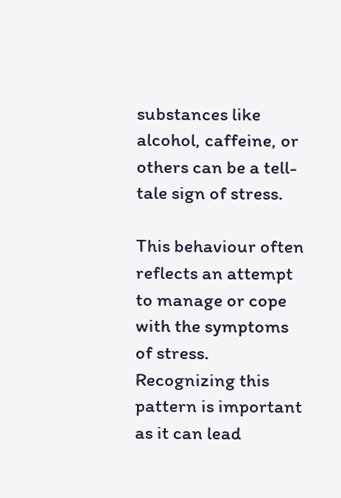substances like alcohol, caffeine, or others can be a tell-tale sign of stress.

This behaviour often reflects an attempt to manage or cope with the symptoms of stress. Recognizing this pattern is important as it can lead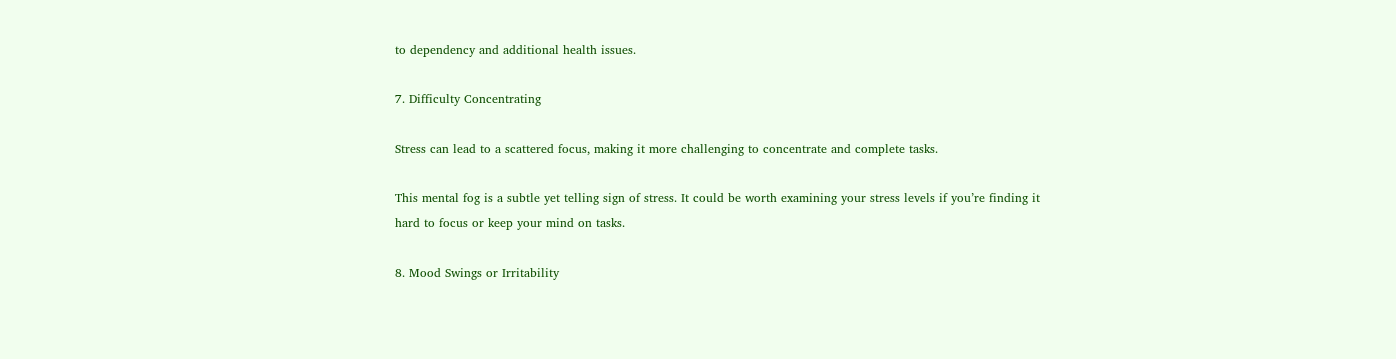to dependency and additional health issues.

7. Difficulty Concentrating

Stress can lead to a scattered focus, making it more challenging to concentrate and complete tasks.

This mental fog is a subtle yet telling sign of stress. It could be worth examining your stress levels if you’re finding it hard to focus or keep your mind on tasks.

8. Mood Swings or Irritability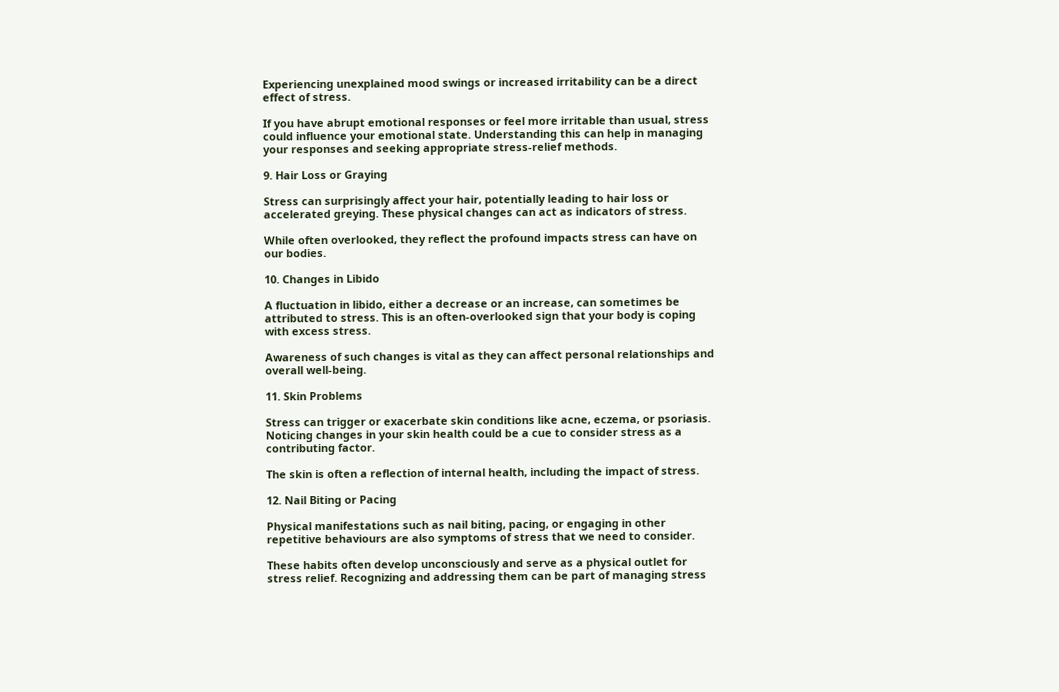Experiencing unexplained mood swings or increased irritability can be a direct effect of stress.

If you have abrupt emotional responses or feel more irritable than usual, stress could influence your emotional state. Understanding this can help in managing your responses and seeking appropriate stress-relief methods.

9. Hair Loss or Graying

Stress can surprisingly affect your hair, potentially leading to hair loss or accelerated greying. These physical changes can act as indicators of stress.

While often overlooked, they reflect the profound impacts stress can have on our bodies.

10. Changes in Libido

A fluctuation in libido, either a decrease or an increase, can sometimes be attributed to stress. This is an often-overlooked sign that your body is coping with excess stress.

Awareness of such changes is vital as they can affect personal relationships and overall well-being.

11. Skin Problems

Stress can trigger or exacerbate skin conditions like acne, eczema, or psoriasis. Noticing changes in your skin health could be a cue to consider stress as a contributing factor.

The skin is often a reflection of internal health, including the impact of stress.

12. Nail Biting or Pacing

Physical manifestations such as nail biting, pacing, or engaging in other repetitive behaviours are also symptoms of stress that we need to consider.

These habits often develop unconsciously and serve as a physical outlet for stress relief. Recognizing and addressing them can be part of managing stress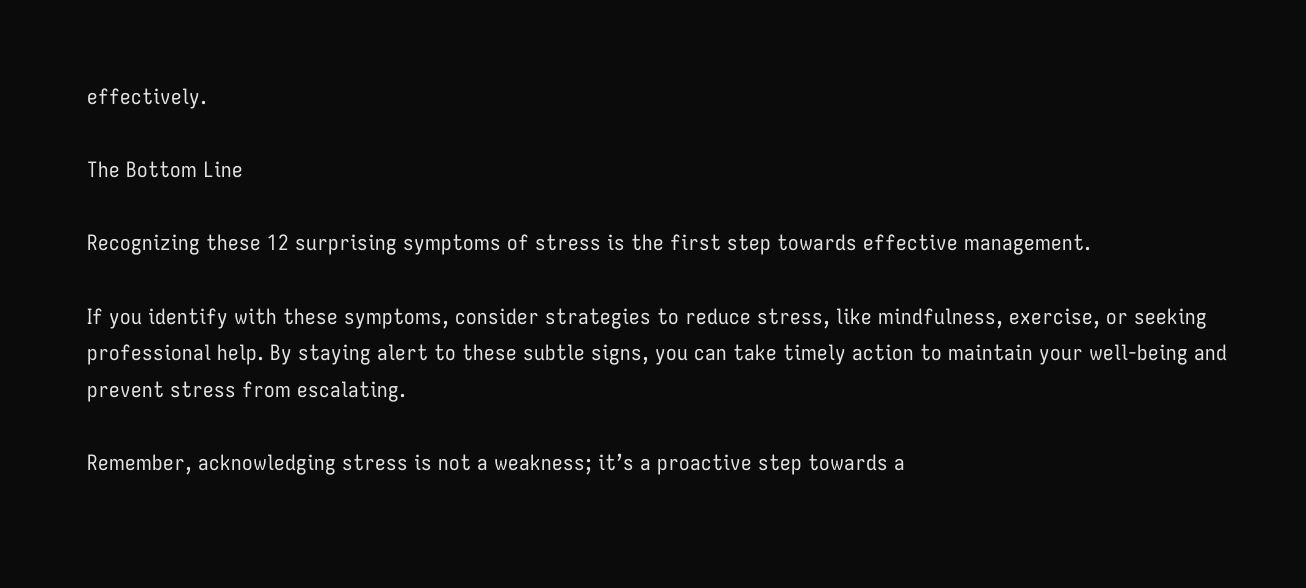effectively.

The Bottom Line

Recognizing these 12 surprising symptoms of stress is the first step towards effective management.

If you identify with these symptoms, consider strategies to reduce stress, like mindfulness, exercise, or seeking professional help. By staying alert to these subtle signs, you can take timely action to maintain your well-being and prevent stress from escalating.

Remember, acknowledging stress is not a weakness; it’s a proactive step towards a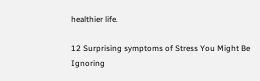healthier life.

12 Surprising symptoms of Stress You Might Be Ignoring